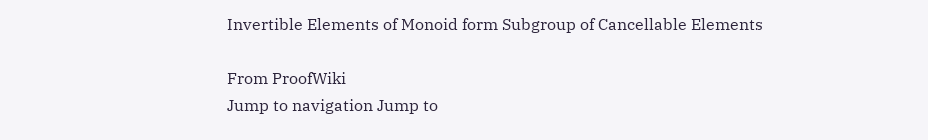Invertible Elements of Monoid form Subgroup of Cancellable Elements

From ProofWiki
Jump to navigation Jump to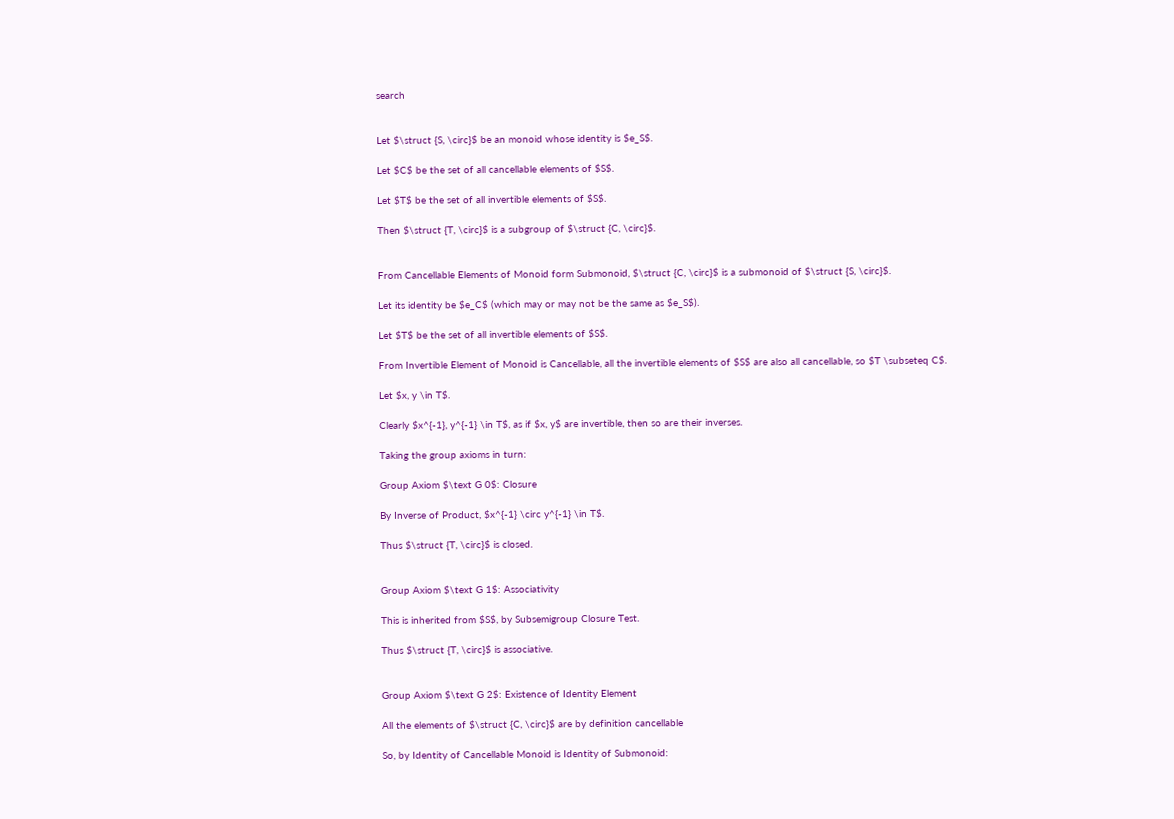search


Let $\struct {S, \circ}$ be an monoid whose identity is $e_S$.

Let $C$ be the set of all cancellable elements of $S$.

Let $T$ be the set of all invertible elements of $S$.

Then $\struct {T, \circ}$ is a subgroup of $\struct {C, \circ}$.


From Cancellable Elements of Monoid form Submonoid, $\struct {C, \circ}$ is a submonoid of $\struct {S, \circ}$.

Let its identity be $e_C$ (which may or may not be the same as $e_S$).

Let $T$ be the set of all invertible elements of $S$.

From Invertible Element of Monoid is Cancellable, all the invertible elements of $S$ are also all cancellable, so $T \subseteq C$.

Let $x, y \in T$.

Clearly $x^{-1}, y^{-1} \in T$, as if $x, y$ are invertible, then so are their inverses.

Taking the group axioms in turn:

Group Axiom $\text G 0$: Closure

By Inverse of Product, $x^{-1} \circ y^{-1} \in T$.

Thus $\struct {T, \circ}$ is closed.


Group Axiom $\text G 1$: Associativity

This is inherited from $S$, by Subsemigroup Closure Test.

Thus $\struct {T, \circ}$ is associative.


Group Axiom $\text G 2$: Existence of Identity Element

All the elements of $\struct {C, \circ}$ are by definition cancellable

So, by Identity of Cancellable Monoid is Identity of Submonoid: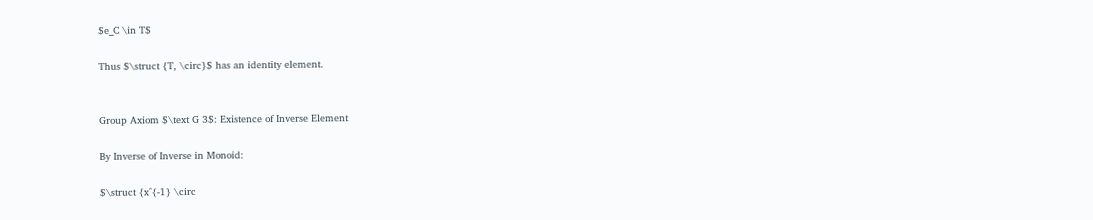$e_C \in T$

Thus $\struct {T, \circ}$ has an identity element.


Group Axiom $\text G 3$: Existence of Inverse Element

By Inverse of Inverse in Monoid:

$\struct {x^{-1} \circ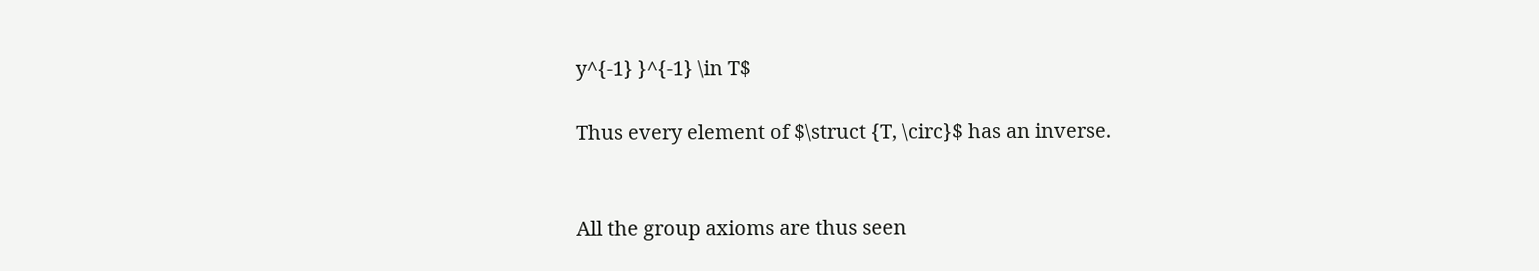y^{-1} }^{-1} \in T$

Thus every element of $\struct {T, \circ}$ has an inverse.


All the group axioms are thus seen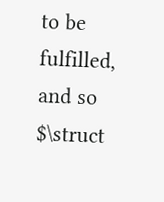to be fulfilled, and so $\struct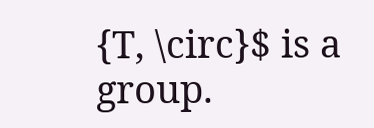{T, \circ}$ is a group.